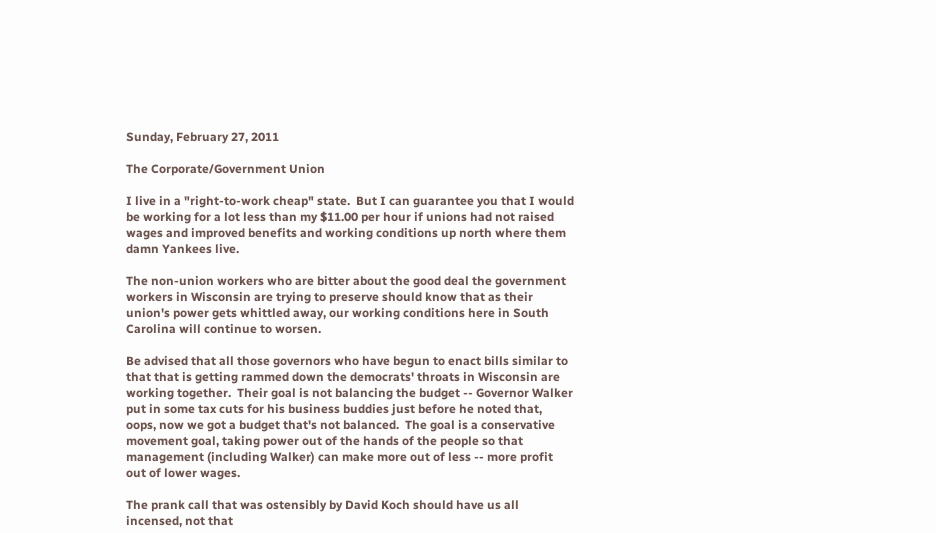Sunday, February 27, 2011

The Corporate/Government Union

I live in a "right-to-work cheap" state.  But I can guarantee you that I would be working for a lot less than my $11.00 per hour if unions had not raised wages and improved benefits and working conditions up north where them damn Yankees live.

The non-union workers who are bitter about the good deal the government workers in Wisconsin are trying to preserve should know that as their union's power gets whittled away, our working conditions here in South Carolina will continue to worsen.

Be advised that all those governors who have begun to enact bills similar to that that is getting rammed down the democrats' throats in Wisconsin are working together.  Their goal is not balancing the budget -- Governor Walker put in some tax cuts for his business buddies just before he noted that, oops, now we got a budget that's not balanced.  The goal is a conservative movement goal, taking power out of the hands of the people so that management (including Walker) can make more out of less -- more profit out of lower wages.

The prank call that was ostensibly by David Koch should have us all incensed, not that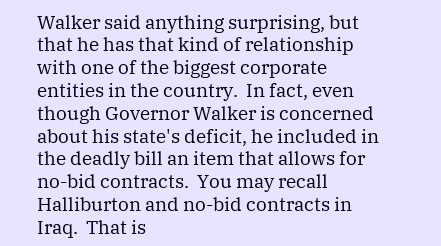Walker said anything surprising, but that he has that kind of relationship with one of the biggest corporate entities in the country.  In fact, even though Governor Walker is concerned about his state's deficit, he included in the deadly bill an item that allows for no-bid contracts.  You may recall Halliburton and no-bid contracts in Iraq.  That is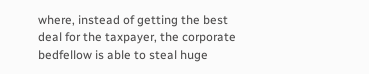where, instead of getting the best deal for the taxpayer, the corporate bedfellow is able to steal huge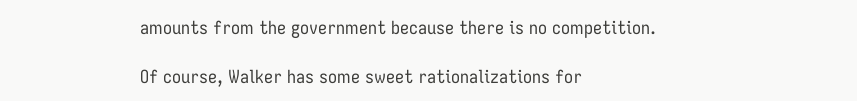amounts from the government because there is no competition.

Of course, Walker has some sweet rationalizations for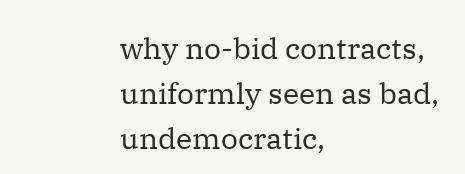why no-bid contracts, uniformly seen as bad, undemocratic,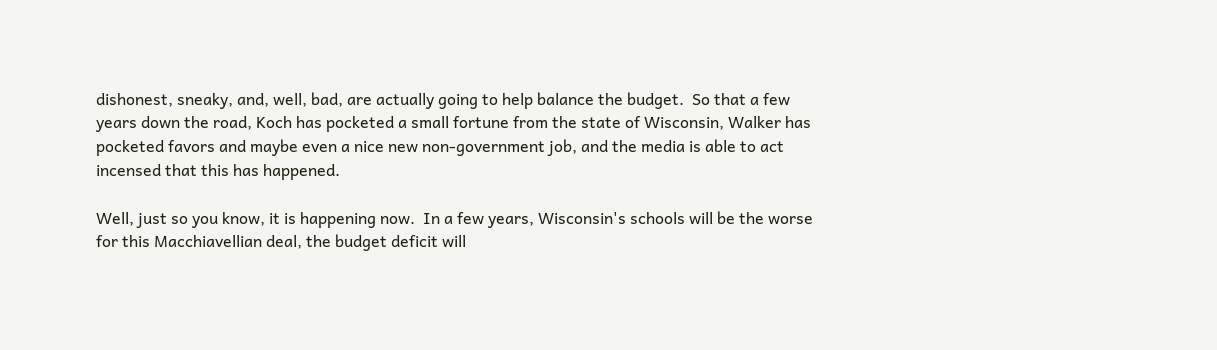dishonest, sneaky, and, well, bad, are actually going to help balance the budget.  So that a few years down the road, Koch has pocketed a small fortune from the state of Wisconsin, Walker has pocketed favors and maybe even a nice new non-government job, and the media is able to act incensed that this has happened.

Well, just so you know, it is happening now.  In a few years, Wisconsin's schools will be the worse for this Macchiavellian deal, the budget deficit will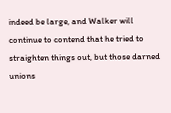indeed be large, and Walker will continue to contend that he tried to straighten things out, but those darned unions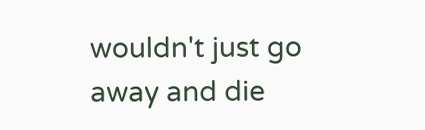wouldn't just go away and die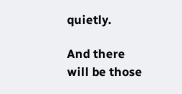quietly.

And there will be those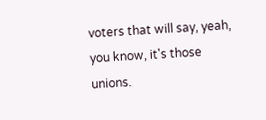voters that will say, yeah, you know, it's those unions.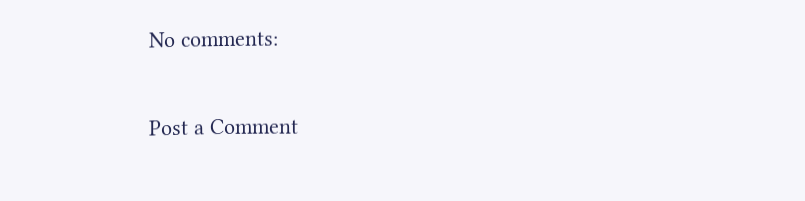No comments:

Post a Comment